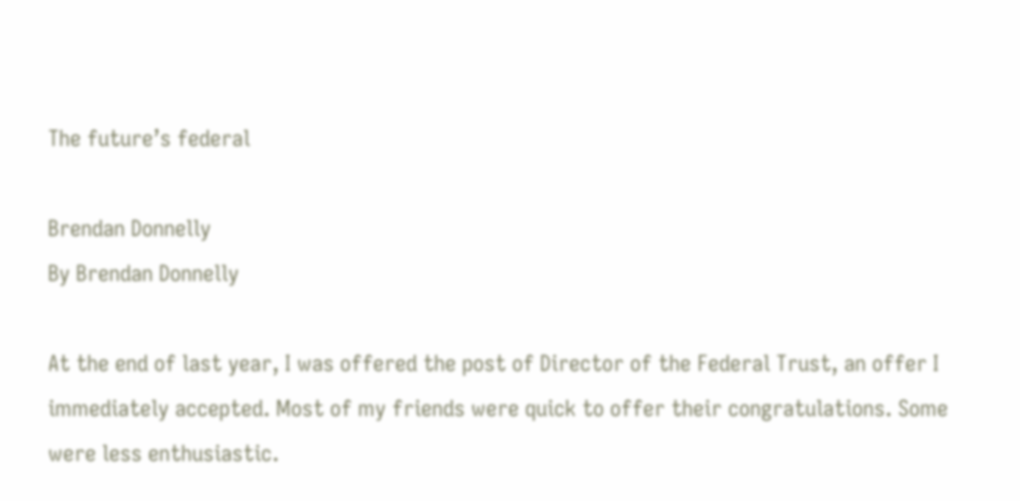The future’s federal

Brendan Donnelly
By Brendan Donnelly

At the end of last year, I was offered the post of Director of the Federal Trust, an offer I immediately accepted. Most of my friends were quick to offer their congratulations. Some were less enthusiastic.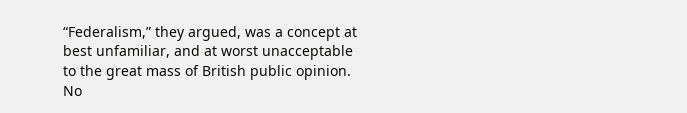“Federalism,” they argued, was a concept at best unfamiliar, and at worst unacceptable to the great mass of British public opinion. No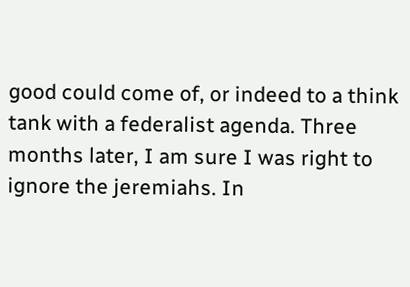good could come of, or indeed to a think tank with a federalist agenda. Three months later, I am sure I was right to ignore the jeremiahs. In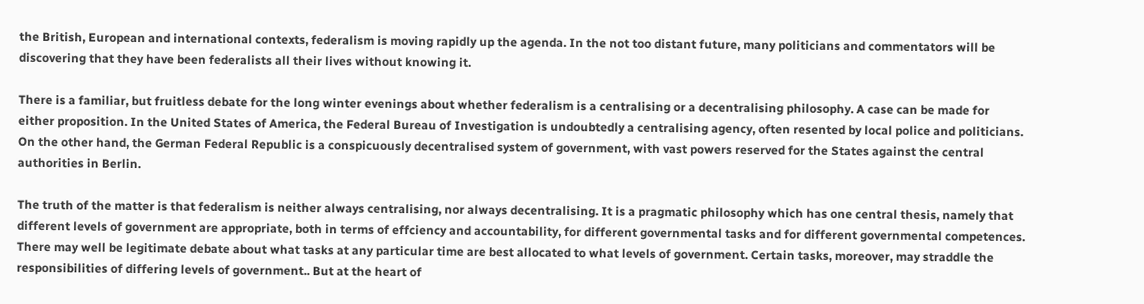the British, European and international contexts, federalism is moving rapidly up the agenda. In the not too distant future, many politicians and commentators will be discovering that they have been federalists all their lives without knowing it.

There is a familiar, but fruitless debate for the long winter evenings about whether federalism is a centralising or a decentralising philosophy. A case can be made for either proposition. In the United States of America, the Federal Bureau of Investigation is undoubtedly a centralising agency, often resented by local police and politicians. On the other hand, the German Federal Republic is a conspicuously decentralised system of government, with vast powers reserved for the States against the central authorities in Berlin.

The truth of the matter is that federalism is neither always centralising, nor always decentralising. It is a pragmatic philosophy which has one central thesis, namely that different levels of government are appropriate, both in terms of effciency and accountability, for different governmental tasks and for different governmental competences. There may well be legitimate debate about what tasks at any particular time are best allocated to what levels of government. Certain tasks, moreover, may straddle the responsibilities of differing levels of government.. But at the heart of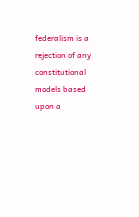federalism is a rejection of any constitutional models based upon a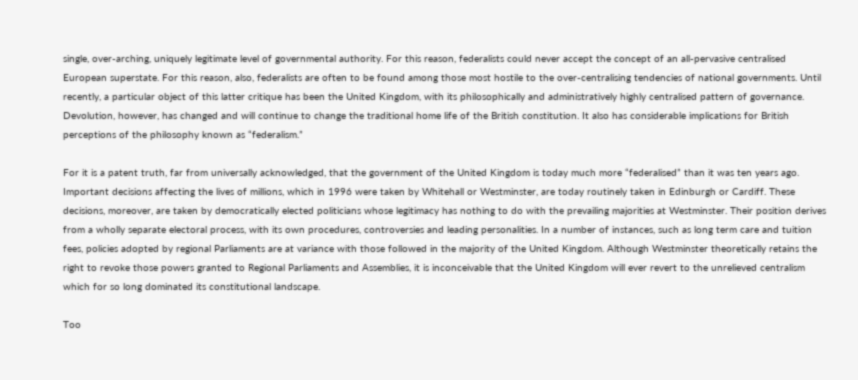single, over-arching, uniquely legitimate level of governmental authority. For this reason, federalists could never accept the concept of an all-pervasive centralised European superstate. For this reason, also, federalists are often to be found among those most hostile to the over-centralising tendencies of national governments. Until recently, a particular object of this latter critique has been the United Kingdom, with its philosophically and administratively highly centralised pattern of governance. Devolution, however, has changed and will continue to change the traditional home life of the British constitution. It also has considerable implications for British perceptions of the philosophy known as “federalism.”

For it is a patent truth, far from universally acknowledged, that the government of the United Kingdom is today much more “federalised” than it was ten years ago. Important decisions affecting the lives of millions, which in 1996 were taken by Whitehall or Westminster, are today routinely taken in Edinburgh or Cardiff. These decisions, moreover, are taken by democratically elected politicians whose legitimacy has nothing to do with the prevailing majorities at Westminster. Their position derives from a wholly separate electoral process, with its own procedures, controversies and leading personalities. In a number of instances, such as long term care and tuition fees, policies adopted by regional Parliaments are at variance with those followed in the majority of the United Kingdom. Although Westminster theoretically retains the right to revoke those powers granted to Regional Parliaments and Assemblies, it is inconceivable that the United Kingdom will ever revert to the unrelieved centralism which for so long dominated its constitutional landscape.

Too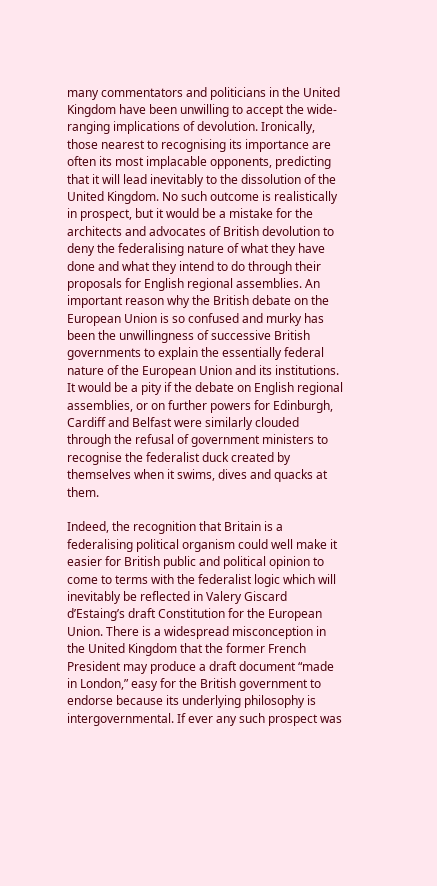many commentators and politicians in the United Kingdom have been unwilling to accept the wide-ranging implications of devolution. Ironically, those nearest to recognising its importance are often its most implacable opponents, predicting that it will lead inevitably to the dissolution of the United Kingdom. No such outcome is realistically in prospect, but it would be a mistake for the architects and advocates of British devolution to deny the federalising nature of what they have done and what they intend to do through their proposals for English regional assemblies. An important reason why the British debate on the European Union is so confused and murky has been the unwillingness of successive British governments to explain the essentially federal nature of the European Union and its institutions. It would be a pity if the debate on English regional assemblies, or on further powers for Edinburgh, Cardiff and Belfast were similarly clouded through the refusal of government ministers to recognise the federalist duck created by themselves when it swims, dives and quacks at them.

Indeed, the recognition that Britain is a federalising political organism could well make it easier for British public and political opinion to come to terms with the federalist logic which will inevitably be reflected in Valery Giscard d’Estaing’s draft Constitution for the European Union. There is a widespread misconception in the United Kingdom that the former French President may produce a draft document “made in London,” easy for the British government to endorse because its underlying philosophy is intergovernmental. If ever any such prospect was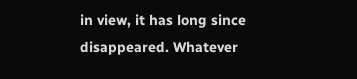in view, it has long since disappeared. Whatever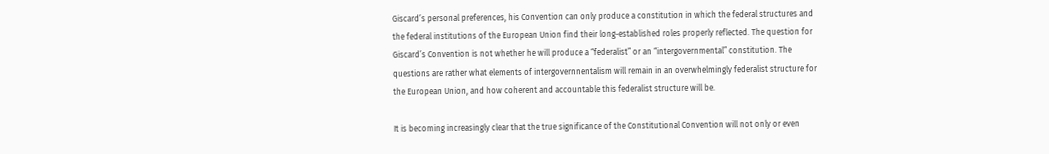Giscard’s personal preferences, his Convention can only produce a constitution in which the federal structures and the federal institutions of the European Union find their long-established roles properly reflected. The question for Giscard’s Convention is not whether he will produce a “federalist” or an “intergovernmental” constitution. The questions are rather what elements of intergovernnentalism will remain in an overwhelmingly federalist structure for the European Union, and how coherent and accountable this federalist structure will be.

It is becoming increasingly clear that the true significance of the Constitutional Convention will not only or even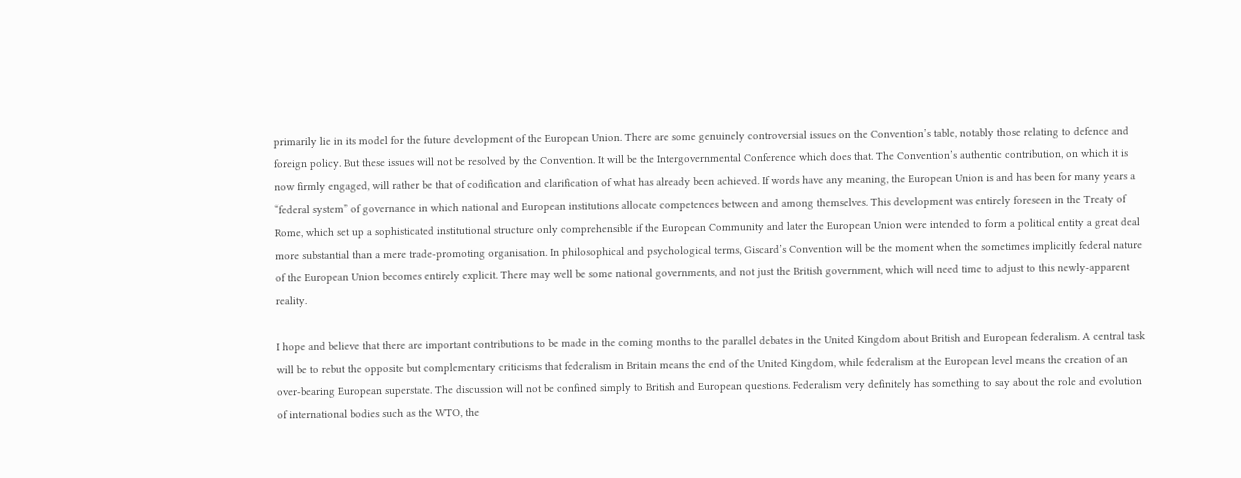primarily lie in its model for the future development of the European Union. There are some genuinely controversial issues on the Convention’s table, notably those relating to defence and foreign policy. But these issues will not be resolved by the Convention. It will be the Intergovernmental Conference which does that. The Convention’s authentic contribution, on which it is now firmly engaged, will rather be that of codification and clarification of what has already been achieved. If words have any meaning, the European Union is and has been for many years a “federal system” of governance in which national and European institutions allocate competences between and among themselves. This development was entirely foreseen in the Treaty of Rome, which set up a sophisticated institutional structure only comprehensible if the European Community and later the European Union were intended to form a political entity a great deal more substantial than a mere trade-promoting organisation. In philosophical and psychological terms, Giscard’s Convention will be the moment when the sometimes implicitly federal nature of the European Union becomes entirely explicit. There may well be some national governments, and not just the British government, which will need time to adjust to this newly-apparent reality.

I hope and believe that there are important contributions to be made in the coming months to the parallel debates in the United Kingdom about British and European federalism. A central task will be to rebut the opposite but complementary criticisms that federalism in Britain means the end of the United Kingdom, while federalism at the European level means the creation of an over-bearing European superstate. The discussion will not be confined simply to British and European questions. Federalism very definitely has something to say about the role and evolution of international bodies such as the WTO, the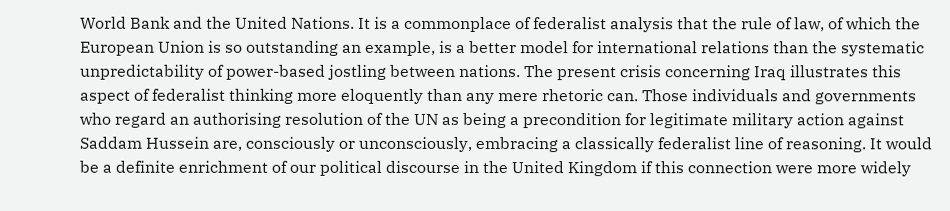World Bank and the United Nations. It is a commonplace of federalist analysis that the rule of law, of which the European Union is so outstanding an example, is a better model for international relations than the systematic unpredictability of power-based jostling between nations. The present crisis concerning Iraq illustrates this aspect of federalist thinking more eloquently than any mere rhetoric can. Those individuals and governments who regard an authorising resolution of the UN as being a precondition for legitimate military action against Saddam Hussein are, consciously or unconsciously, embracing a classically federalist line of reasoning. It would be a definite enrichment of our political discourse in the United Kingdom if this connection were more widely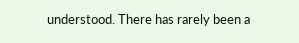understood. There has rarely been a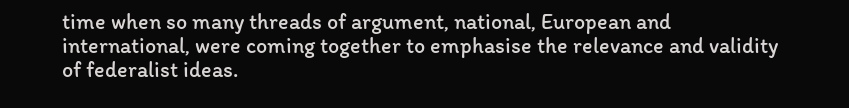time when so many threads of argument, national, European and international, were coming together to emphasise the relevance and validity of federalist ideas.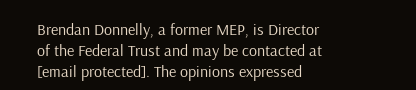Brendan Donnelly, a former MEP, is Director of the Federal Trust and may be contacted at [email protected]. The opinions expressed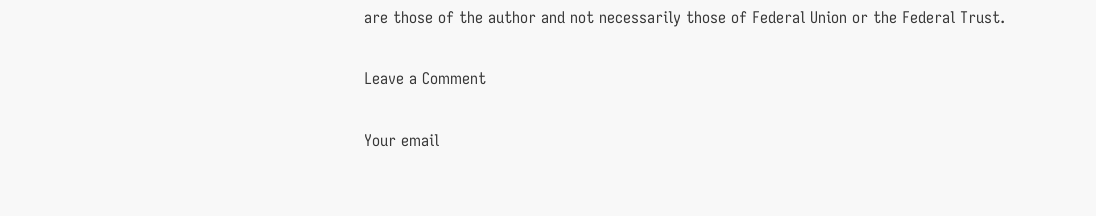are those of the author and not necessarily those of Federal Union or the Federal Trust.

Leave a Comment

Your email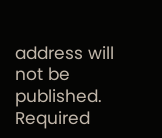address will not be published. Required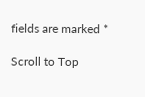fields are marked *

Scroll to Top